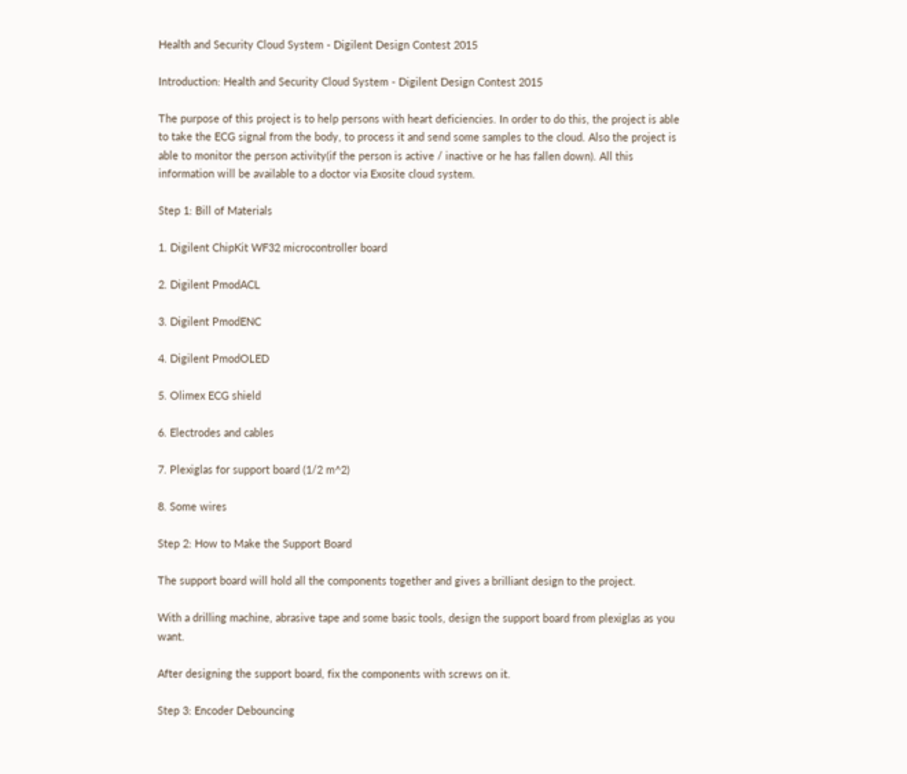Health and Security Cloud System - Digilent Design Contest 2015

Introduction: Health and Security Cloud System - Digilent Design Contest 2015

The purpose of this project is to help persons with heart deficiencies. In order to do this, the project is able to take the ECG signal from the body, to process it and send some samples to the cloud. Also the project is able to monitor the person activity(if the person is active / inactive or he has fallen down). All this information will be available to a doctor via Exosite cloud system.

Step 1: Bill of Materials

1. Digilent ChipKit WF32 microcontroller board

2. Digilent PmodACL

3. Digilent PmodENC

4. Digilent PmodOLED

5. Olimex ECG shield

6. Electrodes and cables

7. Plexiglas for support board (1/2 m^2)

8. Some wires

Step 2: How to Make the Support Board

The support board will hold all the components together and gives a brilliant design to the project.

With a drilling machine, abrasive tape and some basic tools, design the support board from plexiglas as you want.

After designing the support board, fix the components with screws on it.

Step 3: Encoder Debouncing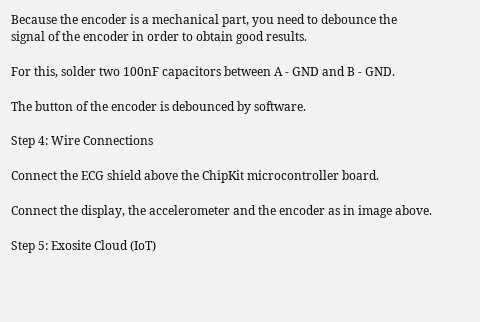Because the encoder is a mechanical part, you need to debounce the signal of the encoder in order to obtain good results.

For this, solder two 100nF capacitors between A - GND and B - GND.

The button of the encoder is debounced by software.

Step 4: Wire Connections

Connect the ECG shield above the ChipKit microcontroller board.

Connect the display, the accelerometer and the encoder as in image above.

Step 5: Exosite Cloud (IoT)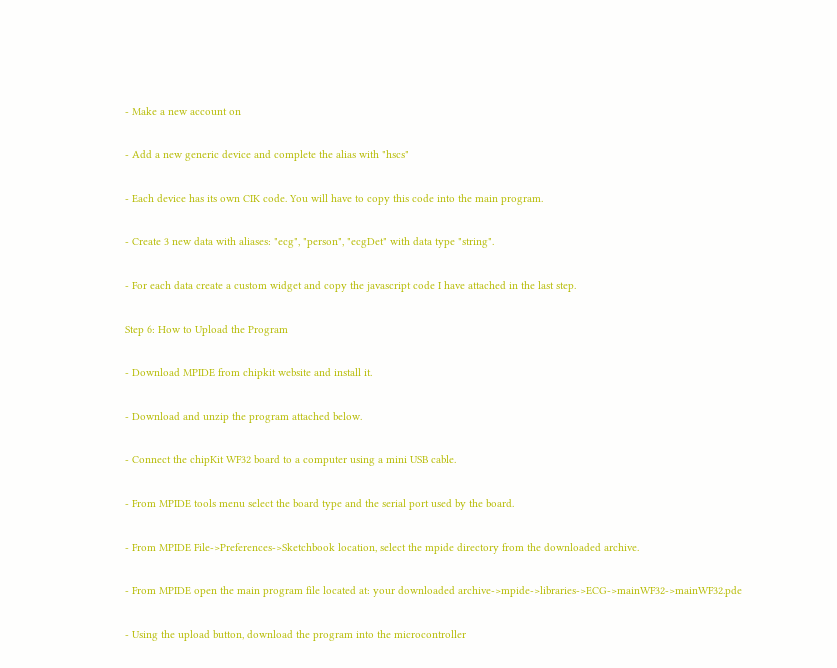- Make a new account on

- Add a new generic device and complete the alias with "hscs"

- Each device has its own CIK code. You will have to copy this code into the main program.

- Create 3 new data with aliases: "ecg", "person", "ecgDet" with data type "string".

- For each data create a custom widget and copy the javascript code I have attached in the last step.

Step 6: How to Upload the Program

- Download MPIDE from chipkit website and install it.

- Download and unzip the program attached below.

- Connect the chipKit WF32 board to a computer using a mini USB cable.

- From MPIDE tools menu select the board type and the serial port used by the board.

- From MPIDE File->Preferences->Sketchbook location, select the mpide directory from the downloaded archive.

- From MPIDE open the main program file located at: your downloaded archive->mpide->libraries->ECG->mainWF32->mainWF32.pde

- Using the upload button, download the program into the microcontroller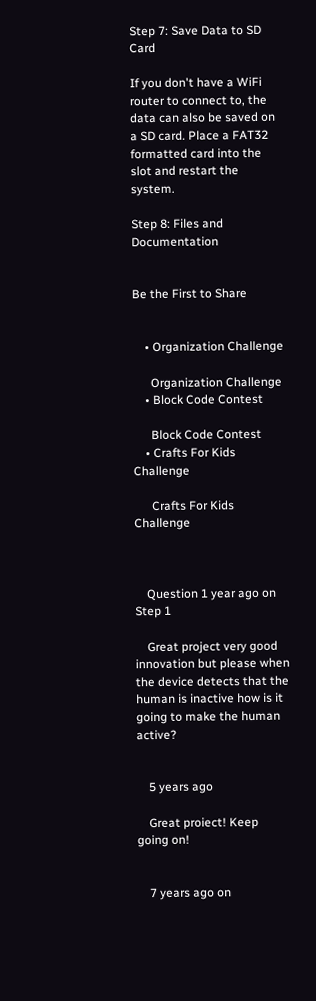Step 7: Save Data to SD Card

If you don't have a WiFi router to connect to, the data can also be saved on a SD card. Place a FAT32 formatted card into the slot and restart the system.

Step 8: Files and Documentation


Be the First to Share


    • Organization Challenge

      Organization Challenge
    • Block Code Contest

      Block Code Contest
    • Crafts For Kids Challenge

      Crafts For Kids Challenge



    Question 1 year ago on Step 1

    Great project very good innovation but please when the device detects that the human is inactive how is it going to make the human active?


    5 years ago

    Great proiect! Keep going on!


    7 years ago on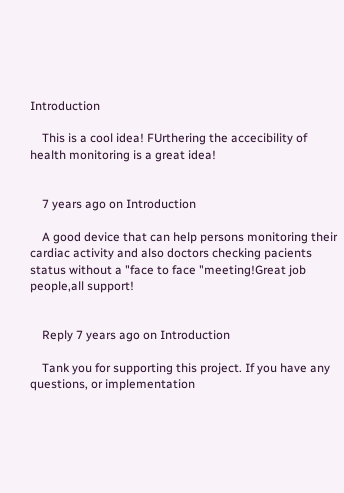Introduction

    This is a cool idea! FUrthering the accecibility of health monitoring is a great idea!


    7 years ago on Introduction

    A good device that can help persons monitoring their cardiac activity and also doctors checking pacients status without a "face to face "meeting!Great job people,all support!


    Reply 7 years ago on Introduction

    Tank you for supporting this project. If you have any questions, or implementation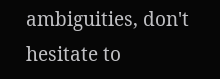ambiguities, don't hesitate to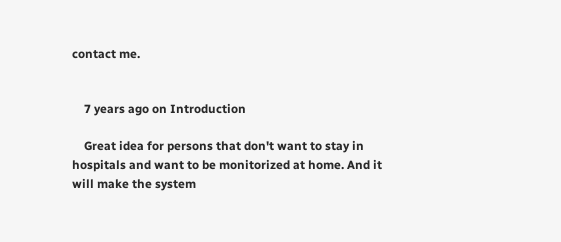contact me.


    7 years ago on Introduction

    Great idea for persons that don't want to stay in hospitals and want to be monitorized at home. And it will make the system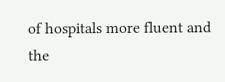of hospitals more fluent and the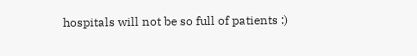hospitals will not be so full of patients :)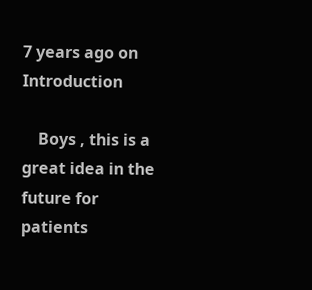7 years ago on Introduction

    Boys , this is a great idea in the future for patients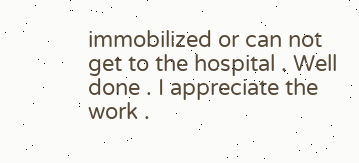immobilized or can not get to the hospital . Well done . I appreciate the work .